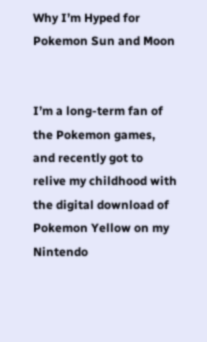Why I’m Hyped for Pokemon Sun and Moon


I’m a long-term fan of the Pokemon games, and recently got to relive my childhood with the digital download of Pokemon Yellow on my Nintendo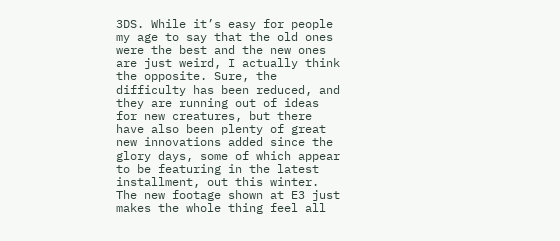3DS. While it’s easy for people my age to say that the old ones were the best and the new ones are just weird, I actually think the opposite. Sure, the difficulty has been reduced, and they are running out of ideas for new creatures, but there have also been plenty of great new innovations added since the glory days, some of which appear to be featuring in the latest installment, out this winter. The new footage shown at E3 just makes the whole thing feel all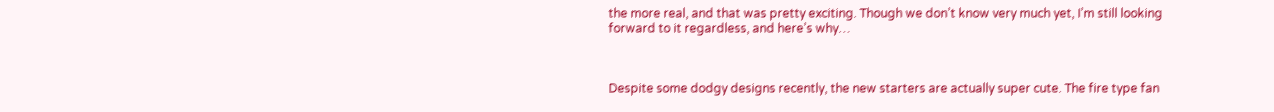the more real, and that was pretty exciting. Though we don’t know very much yet, I’m still looking forward to it regardless, and here’s why…



Despite some dodgy designs recently, the new starters are actually super cute. The fire type fan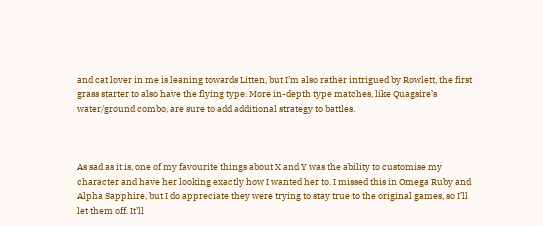and cat lover in me is leaning towards Litten, but I’m also rather intrigued by Rowlett, the first grass starter to also have the flying type. More in-depth type matches, like Quagsire’s water/ground combo, are sure to add additional strategy to battles.



As sad as it is, one of my favourite things about X and Y was the ability to customise my character and have her looking exactly how I wanted her to. I missed this in Omega Ruby and Alpha Sapphire, but I do appreciate they were trying to stay true to the original games, so I’ll let them off. It’ll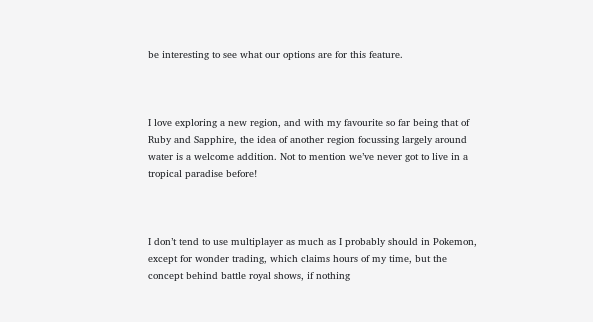be interesting to see what our options are for this feature.



I love exploring a new region, and with my favourite so far being that of Ruby and Sapphire, the idea of another region focussing largely around water is a welcome addition. Not to mention we’ve never got to live in a tropical paradise before!



I don’t tend to use multiplayer as much as I probably should in Pokemon, except for wonder trading, which claims hours of my time, but the concept behind battle royal shows, if nothing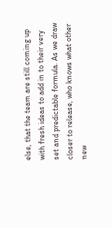else, that the team are still coming up with fresh ideas to add in to their very set and predictable formula. As we draw closer to release, who knows what other new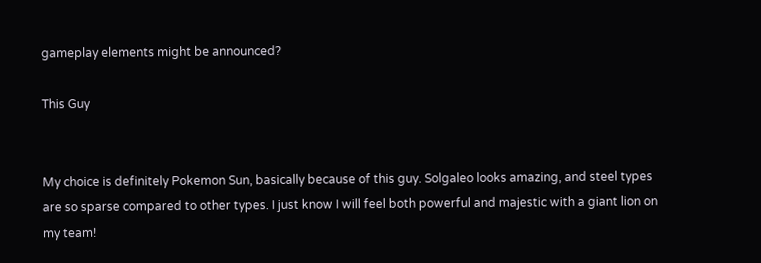gameplay elements might be announced?

This Guy


My choice is definitely Pokemon Sun, basically because of this guy. Solgaleo looks amazing, and steel types are so sparse compared to other types. I just know I will feel both powerful and majestic with a giant lion on my team!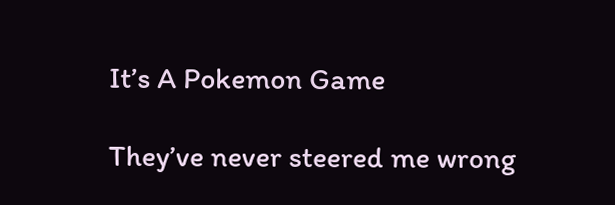It’s A Pokemon Game

They’ve never steered me wrong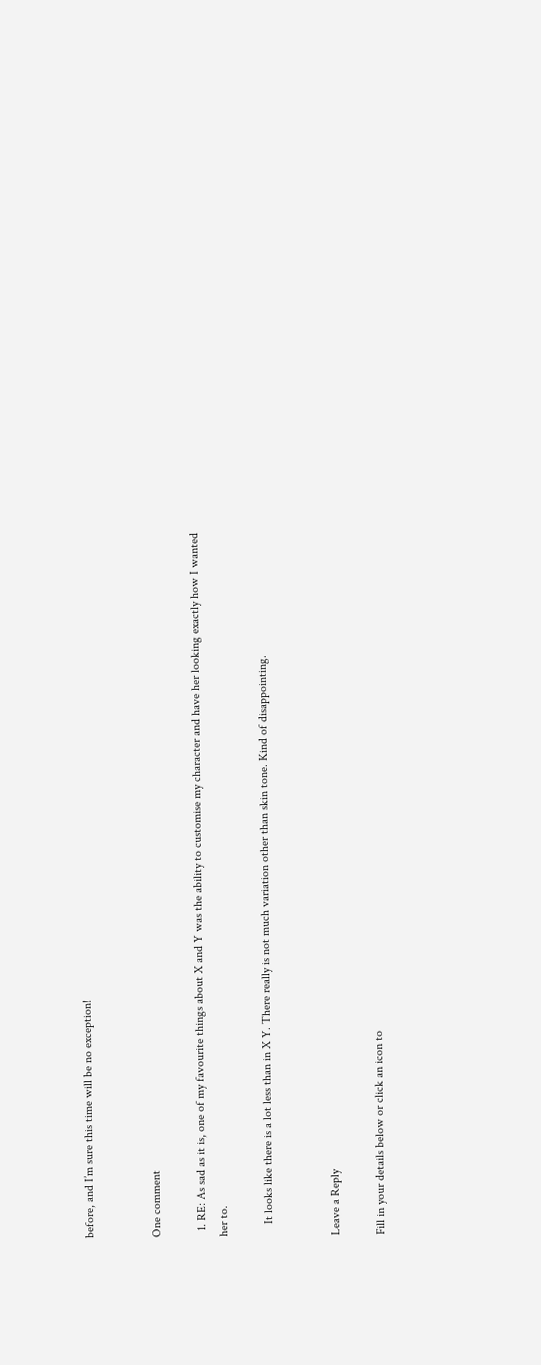before, and I’m sure this time will be no exception!


One comment

  1. RE: As sad as it is, one of my favourite things about X and Y was the ability to customise my character and have her looking exactly how I wanted her to.

    It looks like there is a lot less than in X Y. There really is not much variation other than skin tone. Kind of disappointing.


Leave a Reply

Fill in your details below or click an icon to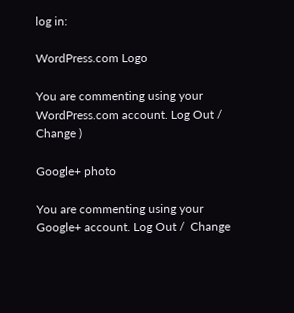log in:

WordPress.com Logo

You are commenting using your WordPress.com account. Log Out /  Change )

Google+ photo

You are commenting using your Google+ account. Log Out /  Change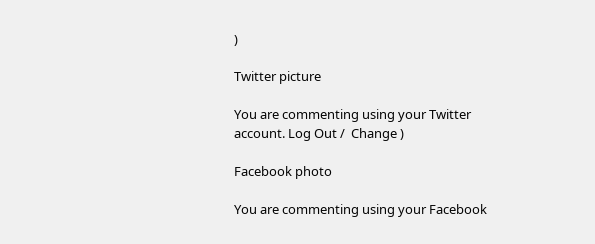)

Twitter picture

You are commenting using your Twitter account. Log Out /  Change )

Facebook photo

You are commenting using your Facebook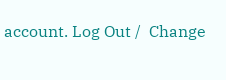account. Log Out /  Change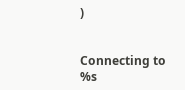)


Connecting to %s